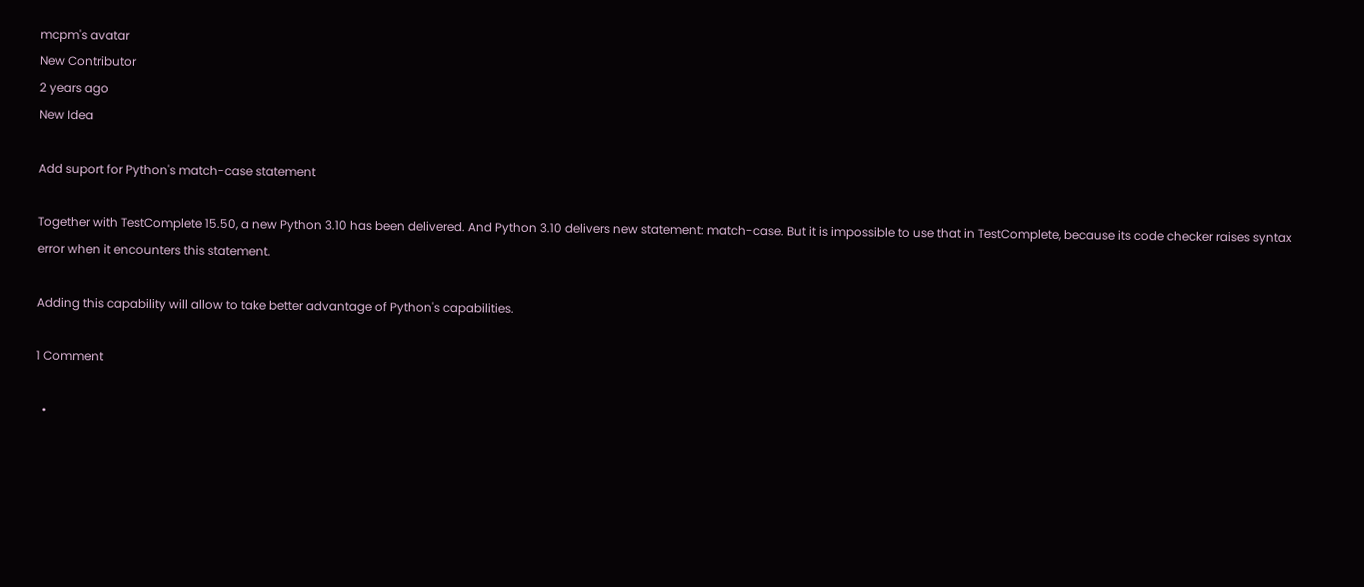mcpm's avatar
New Contributor
2 years ago
New Idea

Add suport for Python's match-case statement

Together with TestComplete 15.50, a new Python 3.10 has been delivered. And Python 3.10 delivers new statement: match-case. But it is impossible to use that in TestComplete, because its code checker raises syntax error when it encounters this statement.

Adding this capability will allow to take better advantage of Python's capabilities.

1 Comment

  •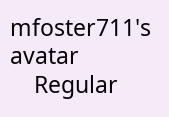mfoster711's avatar
    Regular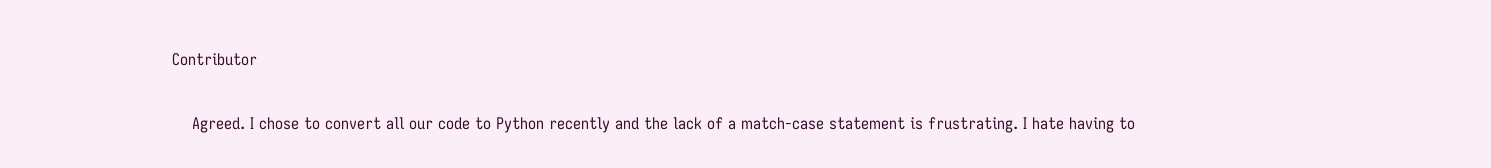Contributor

    Agreed. I chose to convert all our code to Python recently and the lack of a match-case statement is frustrating. I hate having to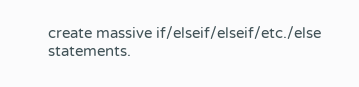create massive if/elseif/elseif/etc./else statements.